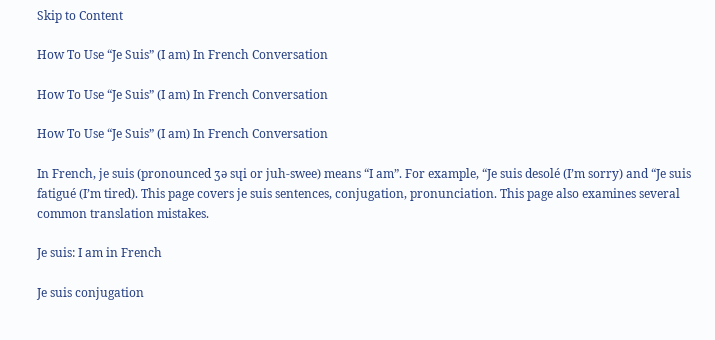Skip to Content

How To Use “Je Suis” (I am) In French Conversation

How To Use “Je Suis” (I am) In French Conversation

How To Use “Je Suis” (I am) In French Conversation

In French, je suis (pronounced ʒə sɥi or juh-swee) means “I am”. For example, “Je suis desolé (I’m sorry) and “Je suis fatigué (I’m tired). This page covers je suis sentences, conjugation, pronunciation. This page also examines several common translation mistakes.

Je suis: I am in French

Je suis conjugation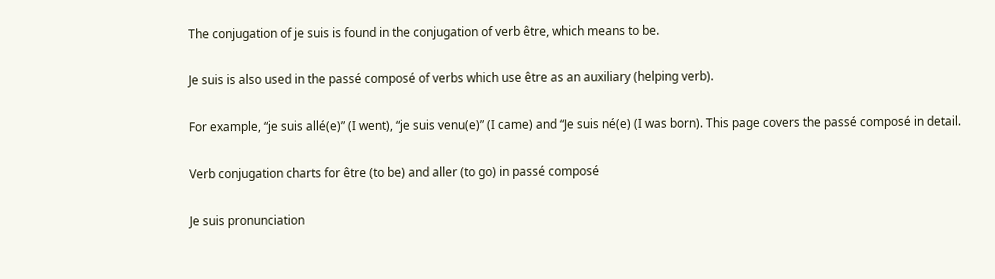The conjugation of je suis is found in the conjugation of verb être, which means to be.

Je suis is also used in the passé composé of verbs which use être as an auxiliary (helping verb).

For example, “je suis allé(e)” (I went), “je suis venu(e)” (I came) and “Je suis né(e) (I was born). This page covers the passé composé in detail.

Verb conjugation charts for être (to be) and aller (to go) in passé composé

Je suis pronunciation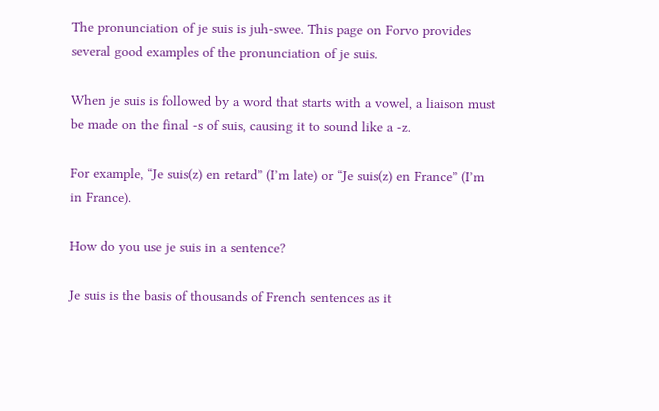The pronunciation of je suis is juh-swee. This page on Forvo provides several good examples of the pronunciation of je suis.

When je suis is followed by a word that starts with a vowel, a liaison must be made on the final -s of suis, causing it to sound like a -z.

For example, “Je suis(z) en retard” (I’m late) or “Je suis(z) en France” (I’m in France).

How do you use je suis in a sentence?

Je suis is the basis of thousands of French sentences as it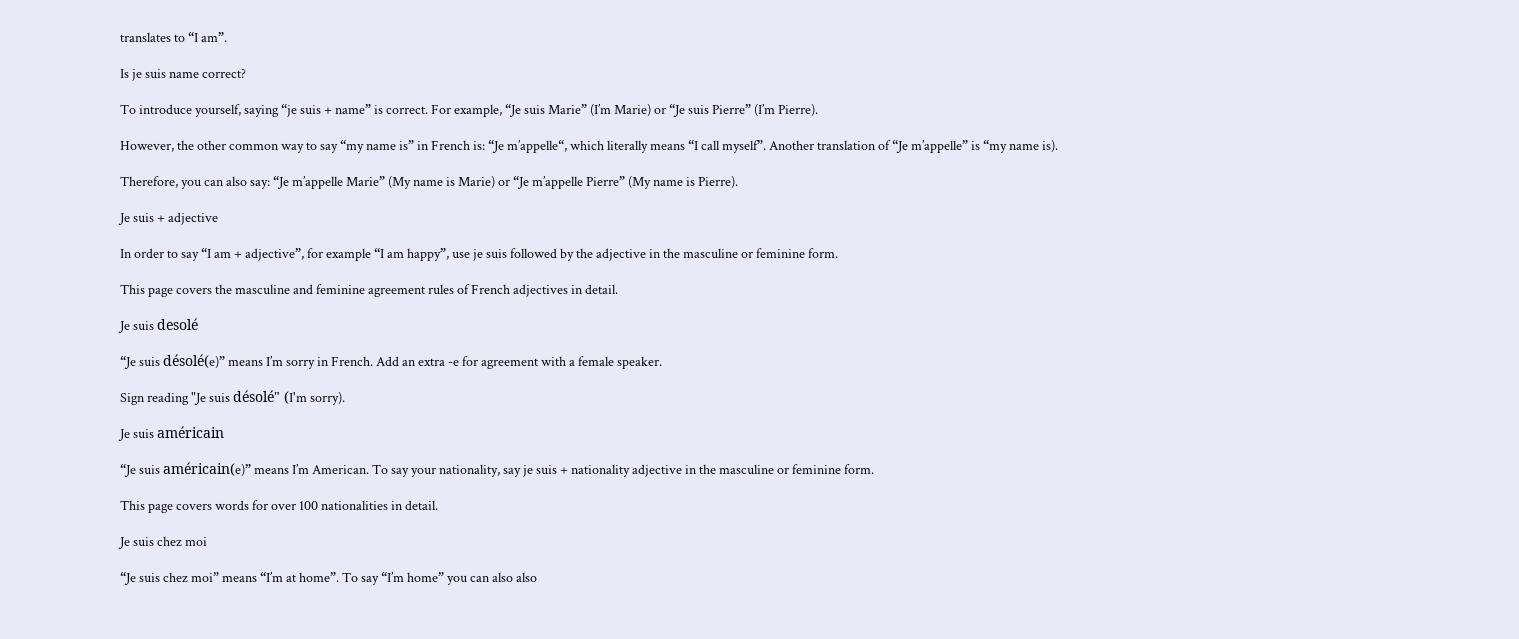translates to “I am”.

Is je suis name correct?

To introduce yourself, saying “je suis + name” is correct. For example, “Je suis Marie” (I’m Marie) or “Je suis Pierre” (I’m Pierre).

However, the other common way to say “my name is” in French is: “Je m’appelle“, which literally means “I call myself”. Another translation of “Je m’appelle” is “my name is).

Therefore, you can also say: “Je m’appelle Marie” (My name is Marie) or “Je m’appelle Pierre” (My name is Pierre).

Je suis + adjective

In order to say “I am + adjective”, for example “I am happy”, use je suis followed by the adjective in the masculine or feminine form.

This page covers the masculine and feminine agreement rules of French adjectives in detail.

Je suis desolé

“Je suis désolé(e)” means I’m sorry in French. Add an extra -e for agreement with a female speaker.

Sign reading "Je suis désolé" (I'm sorry).

Je suis américain

“Je suis américain(e)” means I’m American. To say your nationality, say je suis + nationality adjective in the masculine or feminine form.

This page covers words for over 100 nationalities in detail.

Je suis chez moi

“Je suis chez moi” means “I’m at home”. To say “I’m home” you can also also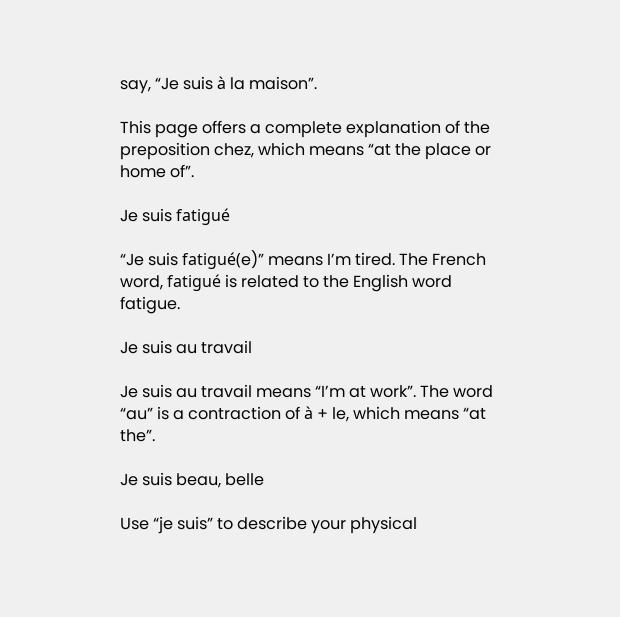say, “Je suis à la maison”.

This page offers a complete explanation of the preposition chez, which means “at the place or home of”.

Je suis fatigué

“Je suis fatigué(e)” means I’m tired. The French word, fatigué is related to the English word fatigue.

Je suis au travail

Je suis au travail means “I’m at work”. The word “au” is a contraction of à + le, which means “at the”.

Je suis beau, belle

Use “je suis” to describe your physical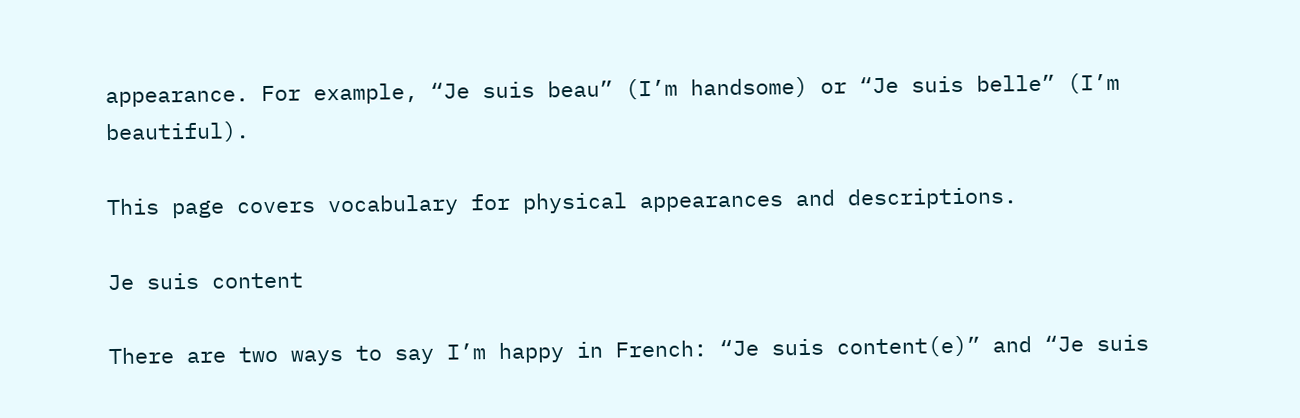appearance. For example, “Je suis beau” (I’m handsome) or “Je suis belle” (I’m beautiful).

This page covers vocabulary for physical appearances and descriptions.

Je suis content

There are two ways to say I’m happy in French: “Je suis content(e)” and “Je suis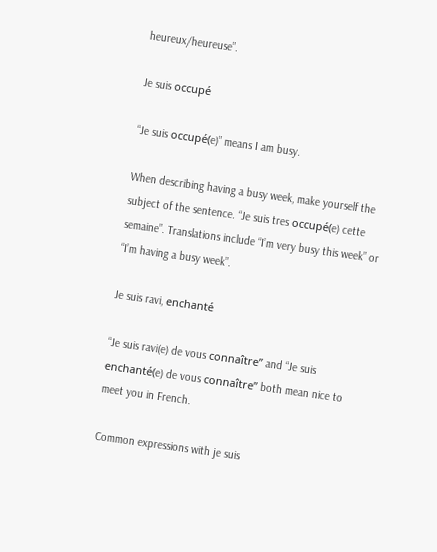heureux/heureuse”.

Je suis occupé

“Je suis occupé(e)” means I am busy.

When describing having a busy week, make yourself the subject of the sentence. “Je suis tres occupé(e) cette semaine”. Translations include “I’m very busy this week” or “I’m having a busy week”.

Je suis ravi, enchanté

“Je suis ravi(e) de vous connaître” and “Je suis enchanté(e) de vous connaître” both mean nice to meet you in French.

Common expressions with je suis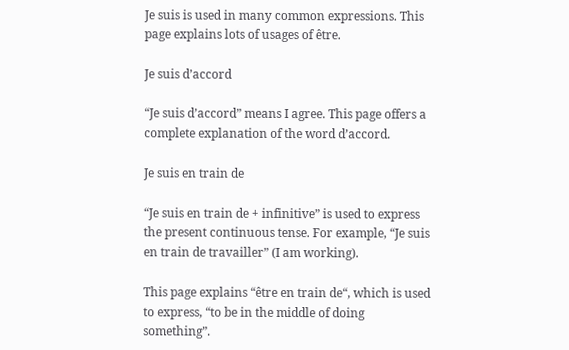Je suis is used in many common expressions. This page explains lots of usages of être.

Je suis d’accord

“Je suis d’accord” means I agree. This page offers a complete explanation of the word d’accord.

Je suis en train de

“Je suis en train de + infinitive” is used to express the present continuous tense. For example, “Je suis en train de travailler” (I am working).

This page explains “être en train de“, which is used to express, “to be in the middle of doing something”.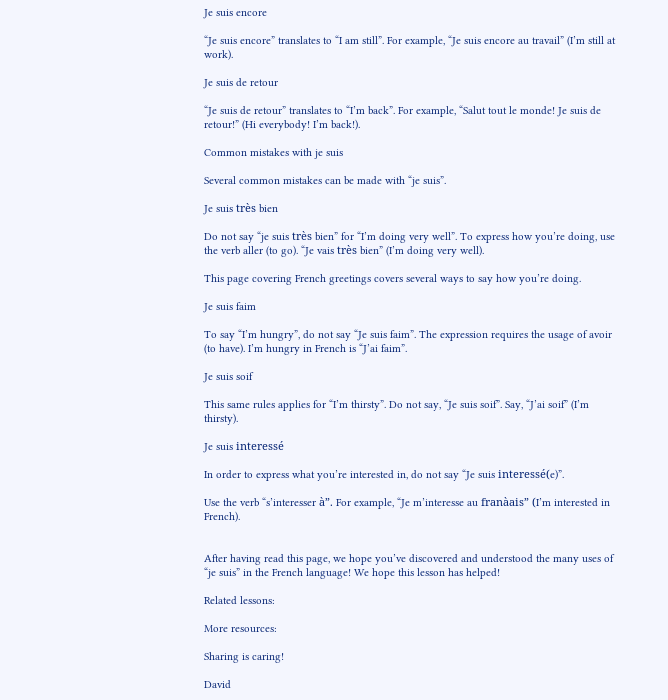Je suis encore

“Je suis encore” translates to “I am still”. For example, “Je suis encore au travail” (I’m still at work).

Je suis de retour

“Je suis de retour” translates to “I’m back”. For example, “Salut tout le monde! Je suis de retour!” (Hi everybody! I’m back!).

Common mistakes with je suis

Several common mistakes can be made with “je suis”.

Je suis très bien

Do not say “je suis très bien” for “I’m doing very well”. To express how you’re doing, use the verb aller (to go). “Je vais très bien” (I’m doing very well).

This page covering French greetings covers several ways to say how you’re doing.

Je suis faim

To say “I’m hungry”, do not say “Je suis faim”. The expression requires the usage of avoir (to have). I’m hungry in French is “J’ai faim”.

Je suis soif

This same rules applies for “I’m thirsty”. Do not say, “Je suis soif”. Say, “J’ai soif” (I’m thirsty).

Je suis interessé

In order to express what you’re interested in, do not say “Je suis interessé(e)”.

Use the verb “s’interesser à”. For example, “Je m’interesse au franàais” (I’m interested in French).


After having read this page, we hope you’ve discovered and understood the many uses of “je suis” in the French language! We hope this lesson has helped!

Related lessons:

More resources:

Sharing is caring!

David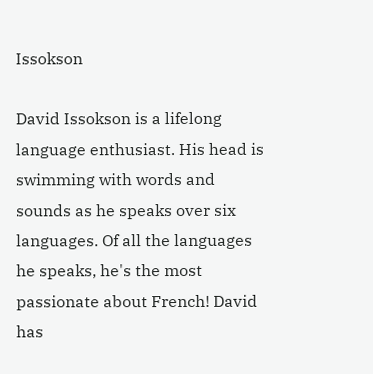Issokson

David Issokson is a lifelong language enthusiast. His head is swimming with words and sounds as he speaks over six languages. Of all the languages he speaks, he's the most passionate about French! David has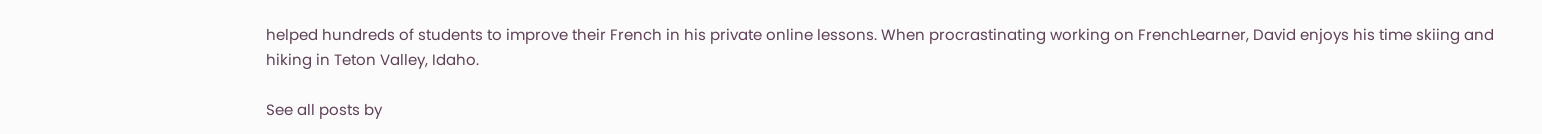helped hundreds of students to improve their French in his private online lessons. When procrastinating working on FrenchLearner, David enjoys his time skiing and hiking in Teton Valley, Idaho.

See all posts by